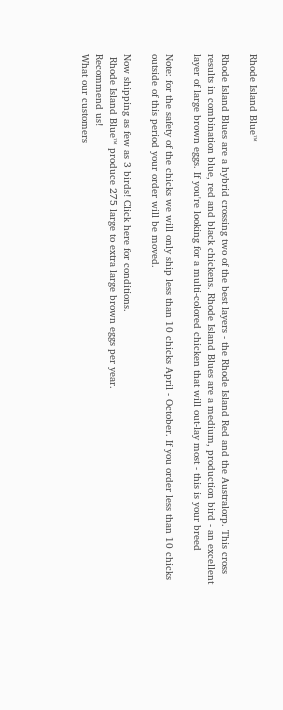Rhode Island Blue™

Rhode Island Blues are a hybrid crossing two of the best layers - the Rhode Island Red and the Australorp. This cross results in combination blue, red and black chickens. Rhode Island Blues are a medium, production bird - an excellent layer of large brown eggs. If you're looking for a multi-colored chicken that will out-lay most - this is your breed

Note: for the safety of the chicks we will only ship less than 10 chicks April - October. If you order less than 10 chicks outside of this period your order will be moved.

Now shipping as few as 3 birds! Click here for conditions.
 Rhode Island Blue™ produce 275 large to extra large brown eggs per year.
Recommend us!
What our customers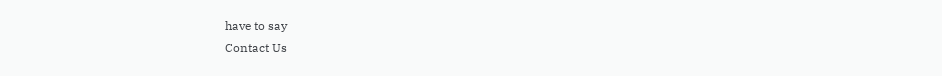have to say
Contact Us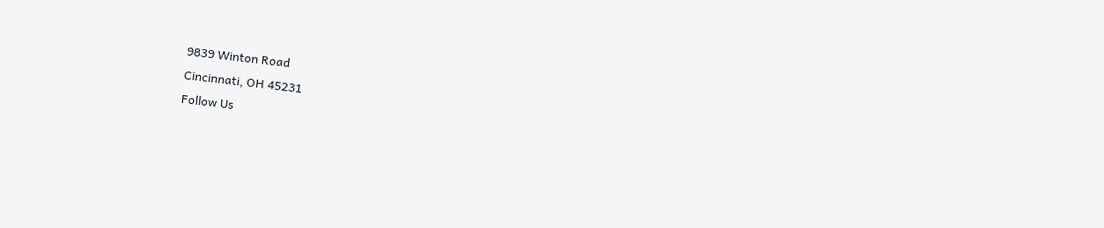9839 Winton Road
Cincinnati, OH 45231
Follow Us